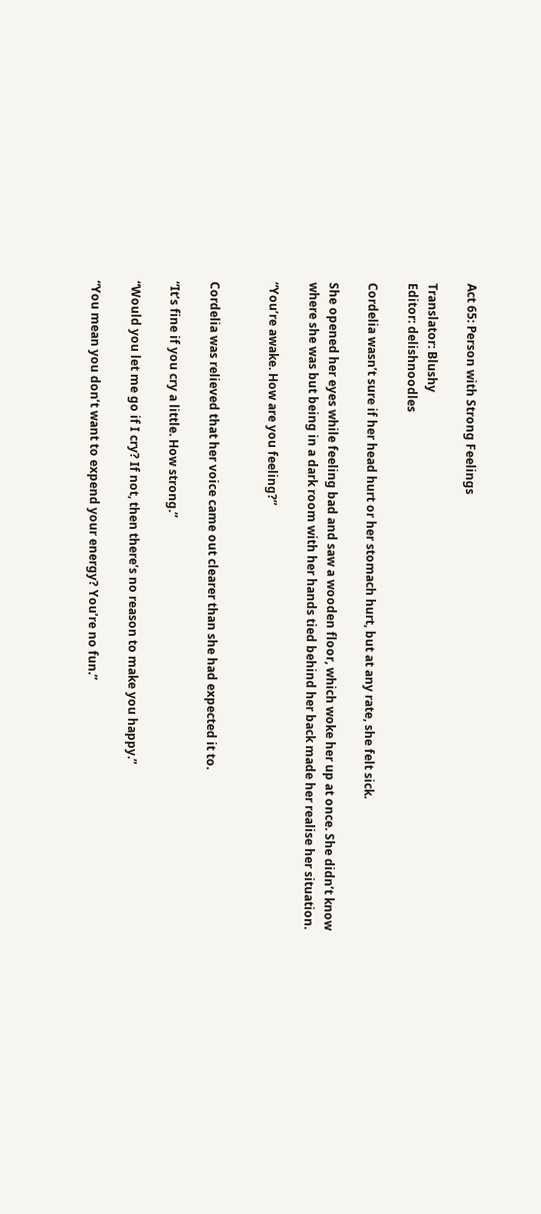Act 65: Person with Strong Feelings

Translator: Blushy
Editor: delishnoodles

Cordelia wasn’t sure if her head hurt or her stomach hurt, but at any rate, she felt sick.

She opened her eyes while feeling bad and saw a wooden floor, which woke her up at once. She didn’t know where she was but being in a dark room with her hands tied behind her back made her realise her situation.

“You’re awake. How are you feeling?”


Cordelia was relieved that her voice came out clearer than she had expected it to.

“It’s fine if you cry a little. How strong.”

“Would you let me go if I cry? If not, then there’s no reason to make you happy.”

“You mean you don’t want to expend your energy? You’re no fun.”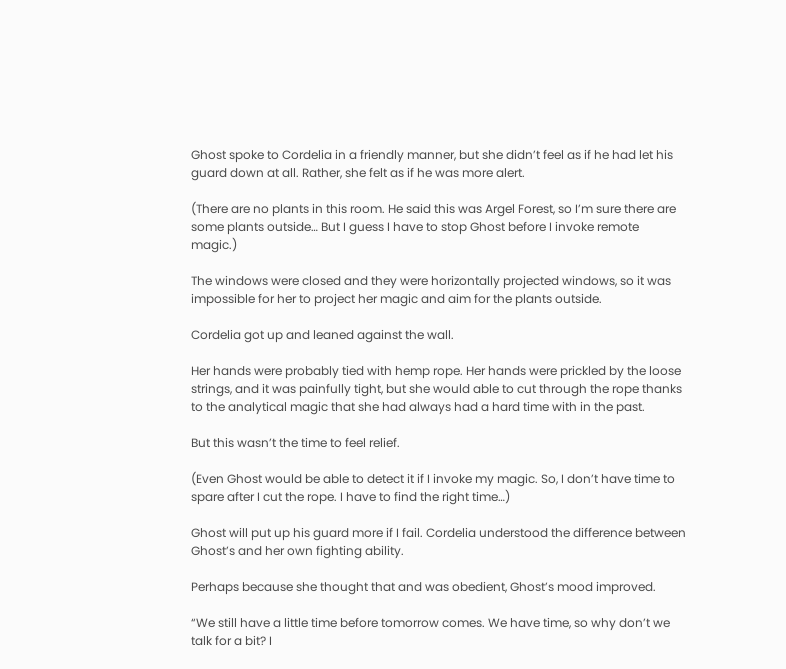Ghost spoke to Cordelia in a friendly manner, but she didn’t feel as if he had let his guard down at all. Rather, she felt as if he was more alert.

(There are no plants in this room. He said this was Argel Forest, so I’m sure there are some plants outside… But I guess I have to stop Ghost before I invoke remote magic.)

The windows were closed and they were horizontally projected windows, so it was impossible for her to project her magic and aim for the plants outside.

Cordelia got up and leaned against the wall.

Her hands were probably tied with hemp rope. Her hands were prickled by the loose strings, and it was painfully tight, but she would able to cut through the rope thanks to the analytical magic that she had always had a hard time with in the past.

But this wasn’t the time to feel relief.

(Even Ghost would be able to detect it if I invoke my magic. So, I don’t have time to spare after I cut the rope. I have to find the right time…)

Ghost will put up his guard more if I fail. Cordelia understood the difference between Ghost’s and her own fighting ability.

Perhaps because she thought that and was obedient, Ghost’s mood improved.

“We still have a little time before tomorrow comes. We have time, so why don’t we talk for a bit? I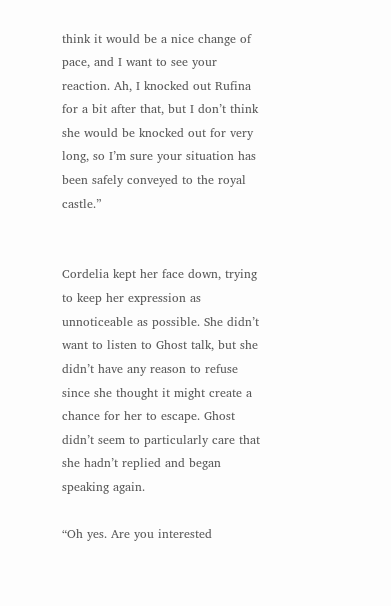think it would be a nice change of pace, and I want to see your reaction. Ah, I knocked out Rufina for a bit after that, but I don’t think she would be knocked out for very long, so I’m sure your situation has been safely conveyed to the royal castle.”


Cordelia kept her face down, trying to keep her expression as unnoticeable as possible. She didn’t want to listen to Ghost talk, but she didn’t have any reason to refuse since she thought it might create a chance for her to escape. Ghost didn’t seem to particularly care that she hadn’t replied and began speaking again.

“Oh yes. Are you interested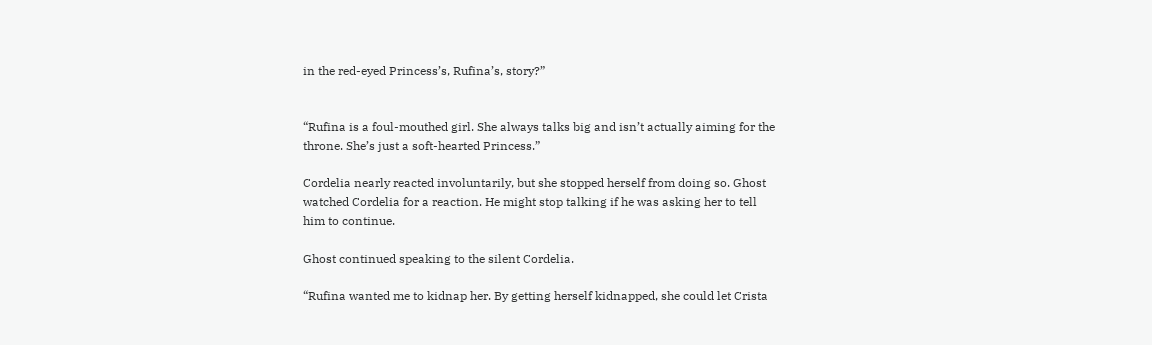in the red-eyed Princess’s, Rufina’s, story?”


“Rufina is a foul-mouthed girl. She always talks big and isn’t actually aiming for the throne. She’s just a soft-hearted Princess.”

Cordelia nearly reacted involuntarily, but she stopped herself from doing so. Ghost watched Cordelia for a reaction. He might stop talking if he was asking her to tell him to continue.

Ghost continued speaking to the silent Cordelia.

“Rufina wanted me to kidnap her. By getting herself kidnapped, she could let Crista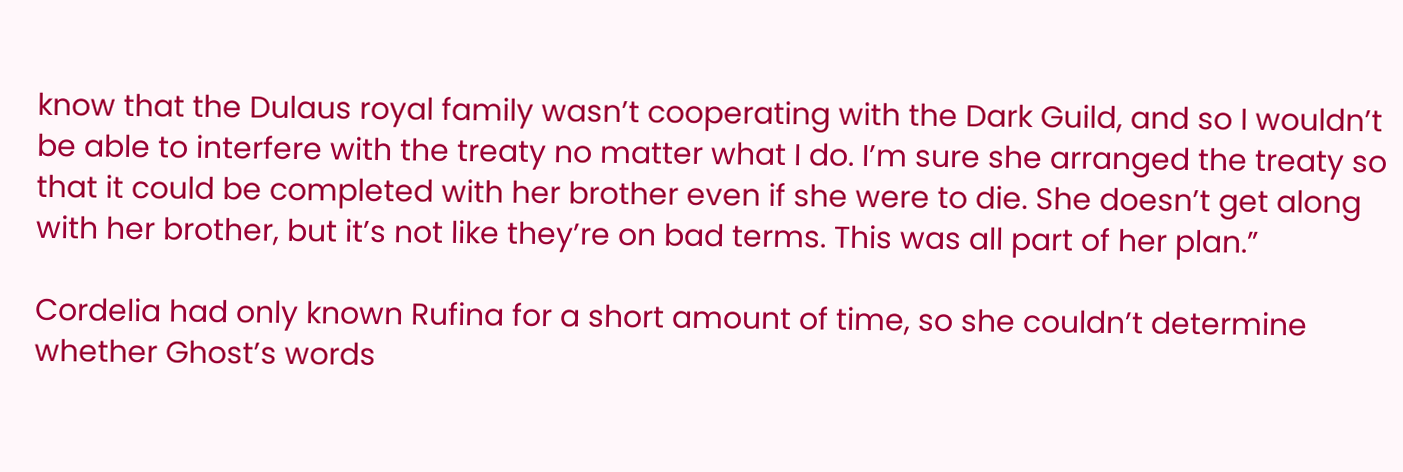know that the Dulaus royal family wasn’t cooperating with the Dark Guild, and so I wouldn’t be able to interfere with the treaty no matter what I do. I’m sure she arranged the treaty so that it could be completed with her brother even if she were to die. She doesn’t get along with her brother, but it’s not like they’re on bad terms. This was all part of her plan.”

Cordelia had only known Rufina for a short amount of time, so she couldn’t determine whether Ghost’s words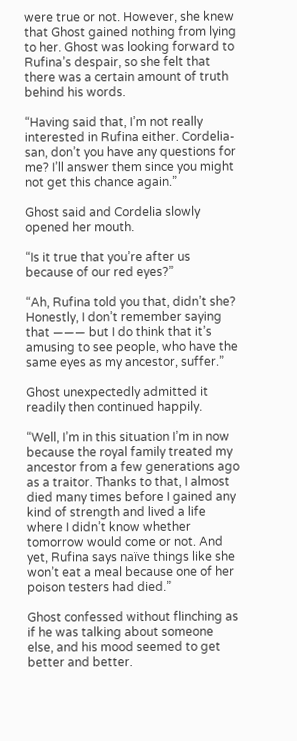were true or not. However, she knew that Ghost gained nothing from lying to her. Ghost was looking forward to Rufina’s despair, so she felt that there was a certain amount of truth behind his words.

“Having said that, I’m not really interested in Rufina either. Cordelia-san, don’t you have any questions for me? I’ll answer them since you might not get this chance again.”

Ghost said and Cordelia slowly opened her mouth.

“Is it true that you’re after us because of our red eyes?”

“Ah, Rufina told you that, didn’t she? Honestly, I don’t remember saying that ――― but I do think that it’s amusing to see people, who have the same eyes as my ancestor, suffer.”

Ghost unexpectedly admitted it readily then continued happily.

“Well, I’m in this situation I’m in now because the royal family treated my ancestor from a few generations ago as a traitor. Thanks to that, I almost died many times before I gained any kind of strength and lived a life where I didn’t know whether tomorrow would come or not. And yet, Rufina says naïve things like she won’t eat a meal because one of her poison testers had died.”

Ghost confessed without flinching as if he was talking about someone else, and his mood seemed to get better and better.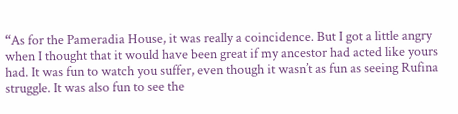“As for the Pameradia House, it was really a coincidence. But I got a little angry when I thought that it would have been great if my ancestor had acted like yours had. It was fun to watch you suffer, even though it wasn’t as fun as seeing Rufina struggle. It was also fun to see the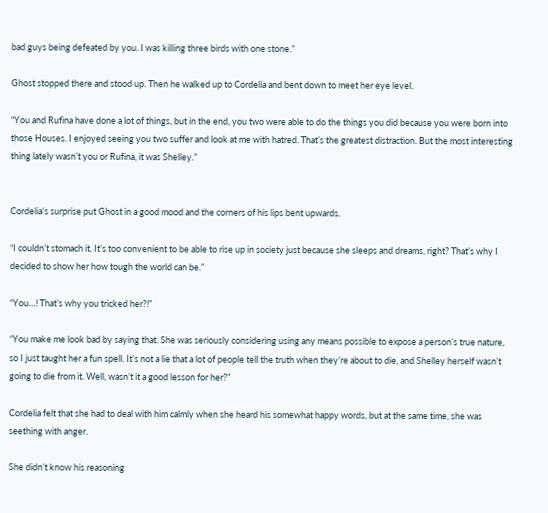bad guys being defeated by you. I was killing three birds with one stone.”

Ghost stopped there and stood up. Then he walked up to Cordelia and bent down to meet her eye level.

“You and Rufina have done a lot of things, but in the end, you two were able to do the things you did because you were born into those Houses. I enjoyed seeing you two suffer and look at me with hatred. That’s the greatest distraction. But the most interesting thing lately wasn’t you or Rufina, it was Shelley.”


Cordelia’s surprise put Ghost in a good mood and the corners of his lips bent upwards.

“I couldn’t stomach it. It’s too convenient to be able to rise up in society just because she sleeps and dreams, right? That’s why I decided to show her how tough the world can be.”

“You…! That’s why you tricked her?!”

“You make me look bad by saying that. She was seriously considering using any means possible to expose a person’s true nature, so I just taught her a fun spell. It’s not a lie that a lot of people tell the truth when they’re about to die, and Shelley herself wasn’t going to die from it. Well, wasn’t it a good lesson for her?”

Cordelia felt that she had to deal with him calmly when she heard his somewhat happy words, but at the same time, she was seething with anger.

She didn’t know his reasoning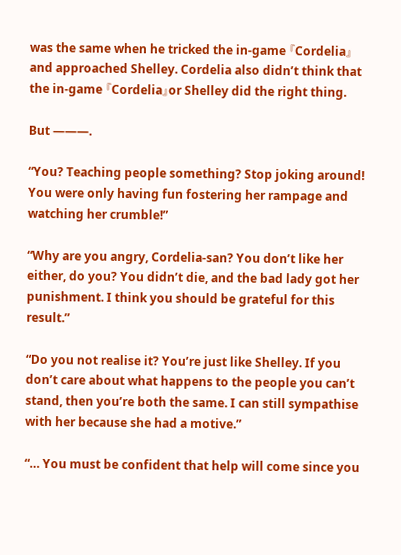was the same when he tricked the in-game 『Cordelia』 and approached Shelley. Cordelia also didn’t think that the in-game 『Cordelia』or Shelley did the right thing.

But ―――.

“You? Teaching people something? Stop joking around! You were only having fun fostering her rampage and watching her crumble!”

“Why are you angry, Cordelia-san? You don’t like her either, do you? You didn’t die, and the bad lady got her punishment. I think you should be grateful for this result.”

“Do you not realise it? You’re just like Shelley. If you don’t care about what happens to the people you can’t stand, then you’re both the same. I can still sympathise with her because she had a motive.”

“… You must be confident that help will come since you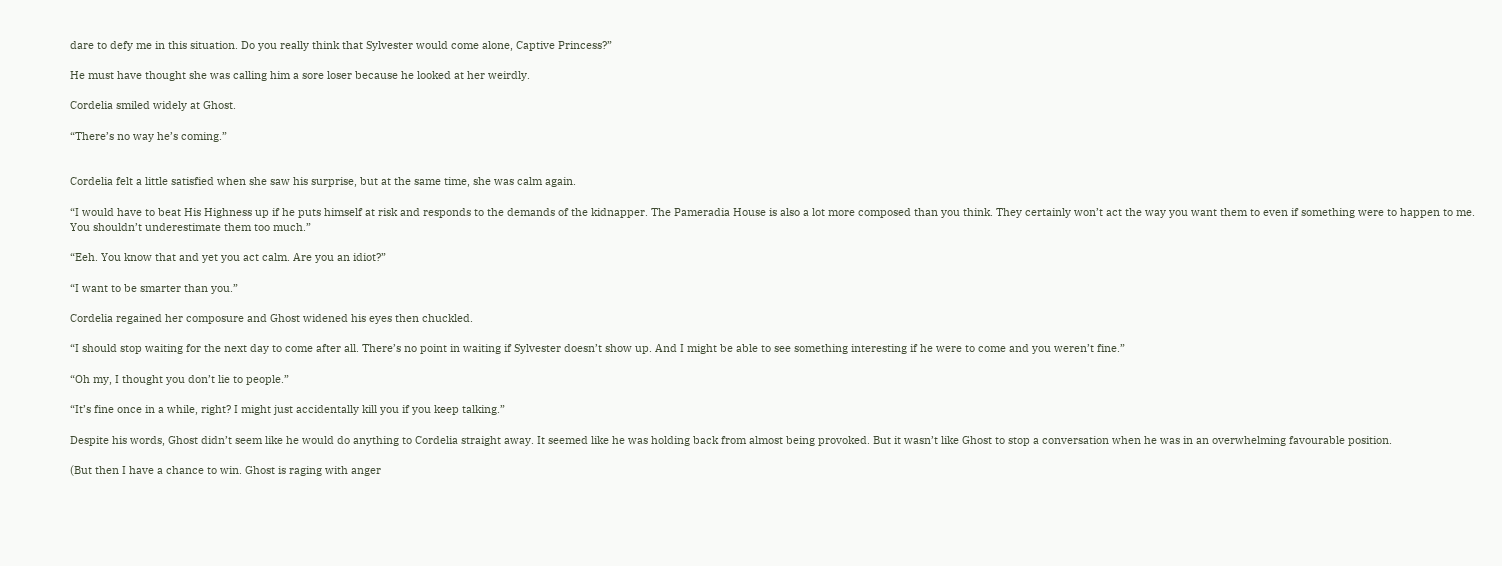dare to defy me in this situation. Do you really think that Sylvester would come alone, Captive Princess?”

He must have thought she was calling him a sore loser because he looked at her weirdly.

Cordelia smiled widely at Ghost.

“There’s no way he’s coming.”


Cordelia felt a little satisfied when she saw his surprise, but at the same time, she was calm again.

“I would have to beat His Highness up if he puts himself at risk and responds to the demands of the kidnapper. The Pameradia House is also a lot more composed than you think. They certainly won’t act the way you want them to even if something were to happen to me. You shouldn’t underestimate them too much.”

“Eeh. You know that and yet you act calm. Are you an idiot?”

“I want to be smarter than you.”

Cordelia regained her composure and Ghost widened his eyes then chuckled.

“I should stop waiting for the next day to come after all. There’s no point in waiting if Sylvester doesn’t show up. And I might be able to see something interesting if he were to come and you weren’t fine.”

“Oh my, I thought you don’t lie to people.”

“It’s fine once in a while, right? I might just accidentally kill you if you keep talking.”

Despite his words, Ghost didn’t seem like he would do anything to Cordelia straight away. It seemed like he was holding back from almost being provoked. But it wasn’t like Ghost to stop a conversation when he was in an overwhelming favourable position.

(But then I have a chance to win. Ghost is raging with anger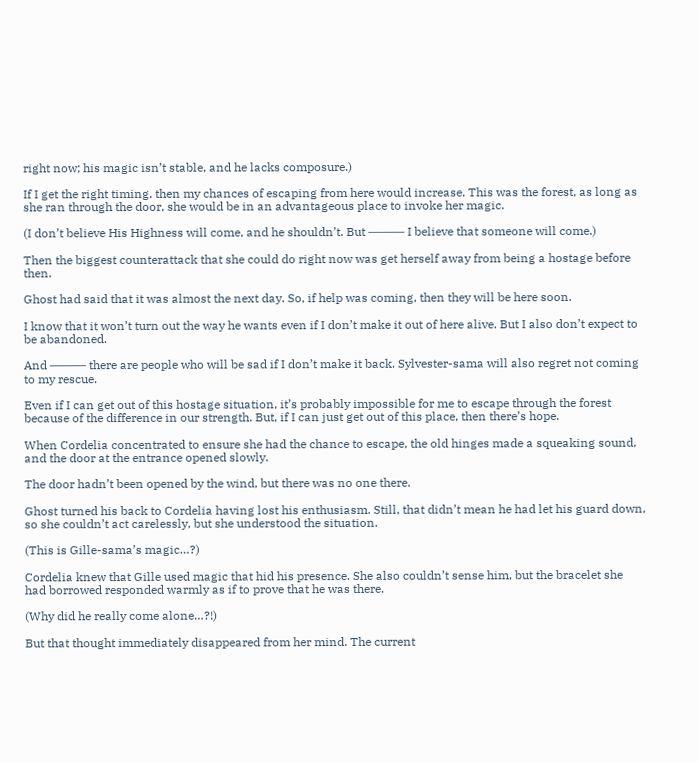right now; his magic isn’t stable, and he lacks composure.)

If I get the right timing, then my chances of escaping from here would increase. This was the forest, as long as she ran through the door, she would be in an advantageous place to invoke her magic.

(I don’t believe His Highness will come, and he shouldn’t. But ――― I believe that someone will come.)

Then the biggest counterattack that she could do right now was get herself away from being a hostage before then.

Ghost had said that it was almost the next day. So, if help was coming, then they will be here soon.

I know that it won’t turn out the way he wants even if I don’t make it out of here alive. But I also don’t expect to be abandoned.

And ――― there are people who will be sad if I don’t make it back. Sylvester-sama will also regret not coming to my rescue.

Even if I can get out of this hostage situation, it’s probably impossible for me to escape through the forest because of the difference in our strength. But, if I can just get out of this place, then there’s hope.

When Cordelia concentrated to ensure she had the chance to escape, the old hinges made a squeaking sound, and the door at the entrance opened slowly.

The door hadn’t been opened by the wind, but there was no one there.

Ghost turned his back to Cordelia having lost his enthusiasm. Still, that didn’t mean he had let his guard down, so she couldn’t act carelessly, but she understood the situation.

(This is Gille-sama’s magic…?)

Cordelia knew that Gille used magic that hid his presence. She also couldn’t sense him, but the bracelet she had borrowed responded warmly as if to prove that he was there.

(Why did he really come alone…?!)

But that thought immediately disappeared from her mind. The current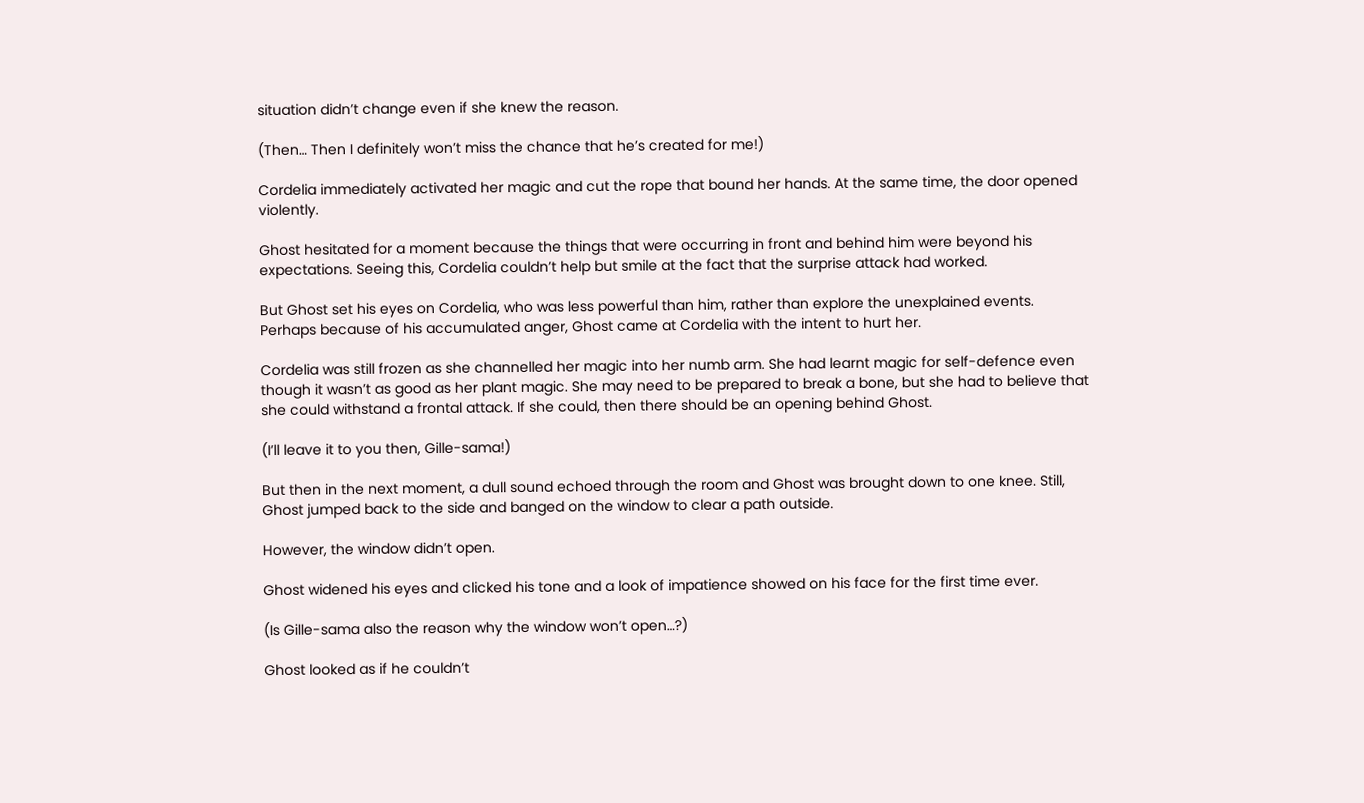situation didn’t change even if she knew the reason.

(Then… Then I definitely won’t miss the chance that he’s created for me!)

Cordelia immediately activated her magic and cut the rope that bound her hands. At the same time, the door opened violently.

Ghost hesitated for a moment because the things that were occurring in front and behind him were beyond his expectations. Seeing this, Cordelia couldn’t help but smile at the fact that the surprise attack had worked.

But Ghost set his eyes on Cordelia, who was less powerful than him, rather than explore the unexplained events. Perhaps because of his accumulated anger, Ghost came at Cordelia with the intent to hurt her.

Cordelia was still frozen as she channelled her magic into her numb arm. She had learnt magic for self-defence even though it wasn’t as good as her plant magic. She may need to be prepared to break a bone, but she had to believe that she could withstand a frontal attack. If she could, then there should be an opening behind Ghost.

(I’ll leave it to you then, Gille-sama!)

But then in the next moment, a dull sound echoed through the room and Ghost was brought down to one knee. Still, Ghost jumped back to the side and banged on the window to clear a path outside.

However, the window didn’t open.

Ghost widened his eyes and clicked his tone and a look of impatience showed on his face for the first time ever.

(Is Gille-sama also the reason why the window won’t open…?)

Ghost looked as if he couldn’t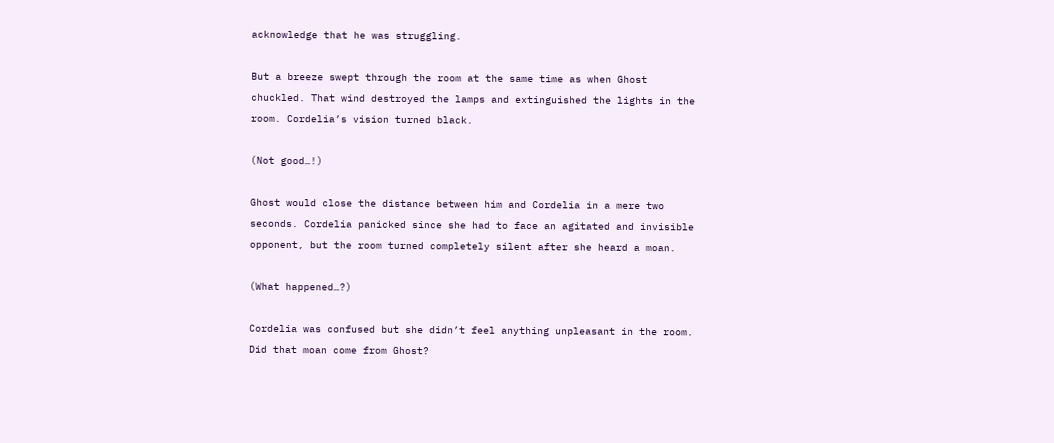acknowledge that he was struggling.

But a breeze swept through the room at the same time as when Ghost chuckled. That wind destroyed the lamps and extinguished the lights in the room. Cordelia’s vision turned black.

(Not good…!)

Ghost would close the distance between him and Cordelia in a mere two seconds. Cordelia panicked since she had to face an agitated and invisible opponent, but the room turned completely silent after she heard a moan.

(What happened…?)

Cordelia was confused but she didn’t feel anything unpleasant in the room. Did that moan come from Ghost?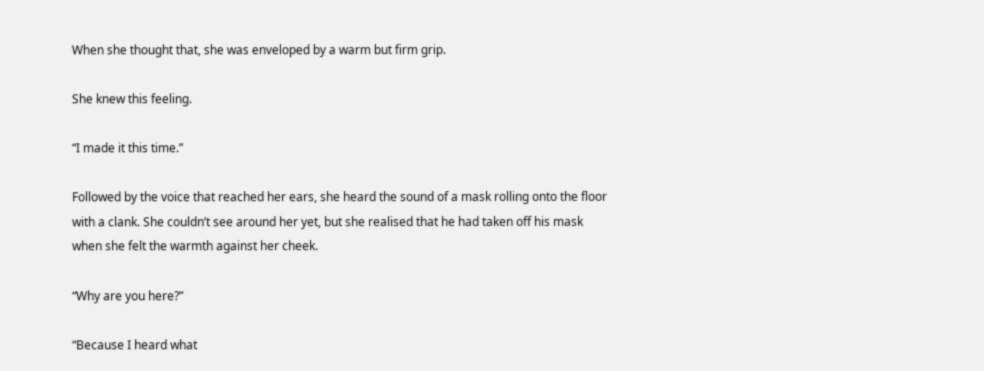When she thought that, she was enveloped by a warm but firm grip.

She knew this feeling.

“I made it this time.”

Followed by the voice that reached her ears, she heard the sound of a mask rolling onto the floor with a clank. She couldn’t see around her yet, but she realised that he had taken off his mask when she felt the warmth against her cheek.

“Why are you here?”

“Because I heard what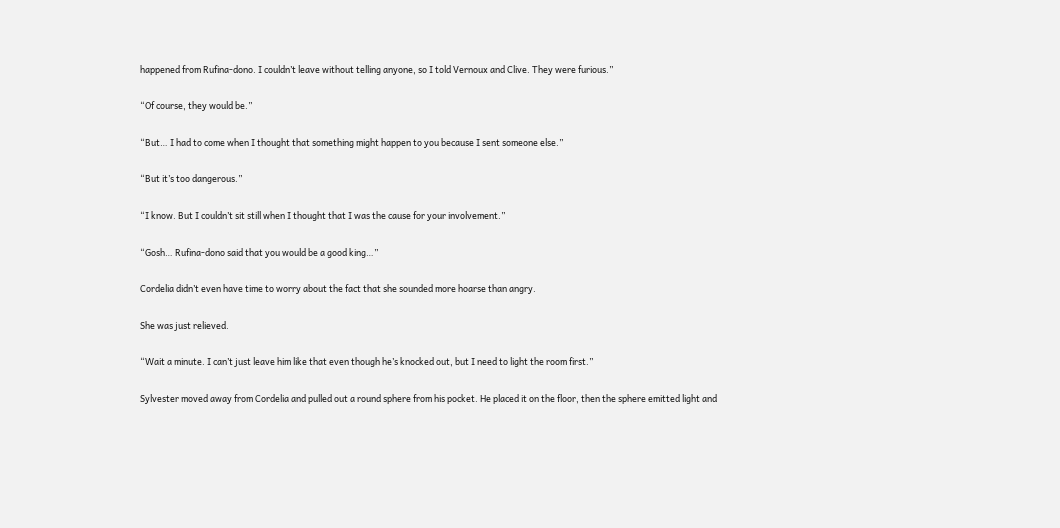happened from Rufina-dono. I couldn’t leave without telling anyone, so I told Vernoux and Clive. They were furious.”

“Of course, they would be.”

“But… I had to come when I thought that something might happen to you because I sent someone else.”

“But it’s too dangerous.”

“I know. But I couldn’t sit still when I thought that I was the cause for your involvement.”

“Gosh… Rufina-dono said that you would be a good king…”

Cordelia didn’t even have time to worry about the fact that she sounded more hoarse than angry.

She was just relieved.

“Wait a minute. I can’t just leave him like that even though he’s knocked out, but I need to light the room first.”

Sylvester moved away from Cordelia and pulled out a round sphere from his pocket. He placed it on the floor, then the sphere emitted light and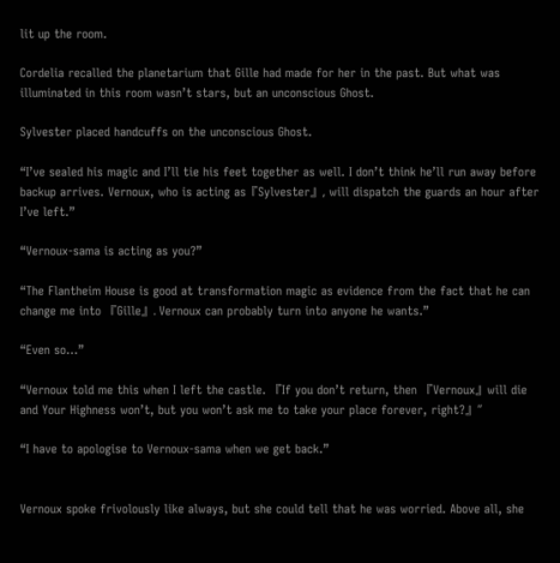lit up the room.

Cordelia recalled the planetarium that Gille had made for her in the past. But what was illuminated in this room wasn’t stars, but an unconscious Ghost.

Sylvester placed handcuffs on the unconscious Ghost.

“I’ve sealed his magic and I’ll tie his feet together as well. I don’t think he’ll run away before backup arrives. Vernoux, who is acting as『Sylvester』, will dispatch the guards an hour after I’ve left.”

“Vernoux-sama is acting as you?”

“The Flantheim House is good at transformation magic as evidence from the fact that he can change me into 『Gille』. Vernoux can probably turn into anyone he wants.”

“Even so…”

“Vernoux told me this when I left the castle. 『If you don’t return, then 『Vernoux』will die and Your Highness won’t, but you won’t ask me to take your place forever, right?』”

“I have to apologise to Vernoux-sama when we get back.”


Vernoux spoke frivolously like always, but she could tell that he was worried. Above all, she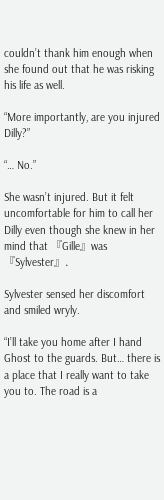couldn’t thank him enough when she found out that he was risking his life as well.

“More importantly, are you injured Dilly?”

“… No.”

She wasn’t injured. But it felt uncomfortable for him to call her Dilly even though she knew in her mind that 『Gille』was 『Sylvester』.

Sylvester sensed her discomfort and smiled wryly.

“I’ll take you home after I hand Ghost to the guards. But… there is a place that I really want to take you to. The road is a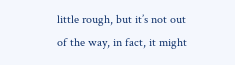little rough, but it’s not out of the way, in fact, it might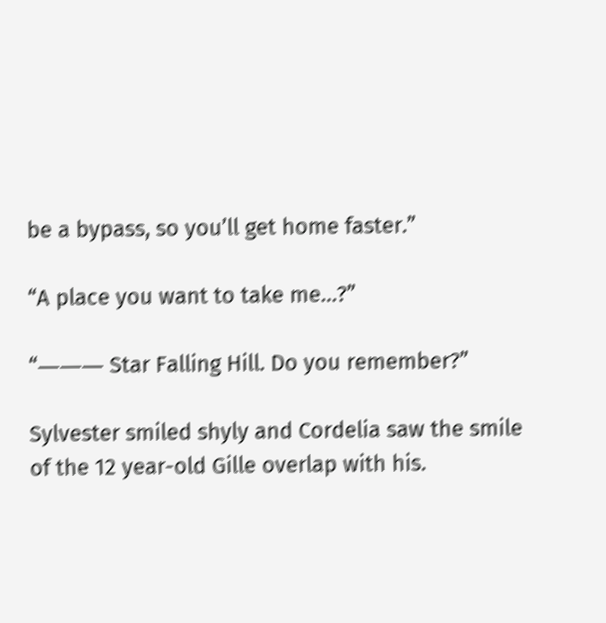be a bypass, so you’ll get home faster.”

“A place you want to take me…?”

“――― Star Falling Hill. Do you remember?”

Sylvester smiled shyly and Cordelia saw the smile of the 12 year-old Gille overlap with his.